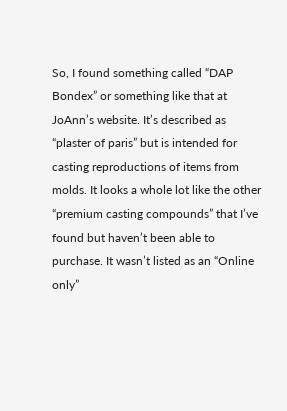So, I found something called “DAP Bondex” or something like that at JoAnn’s website. It’s described as “plaster of paris” but is intended for casting reproductions of items from molds. It looks a whole lot like the other “premium casting compounds” that I’ve found but haven’t been able to purchase. It wasn’t listed as an “Online only”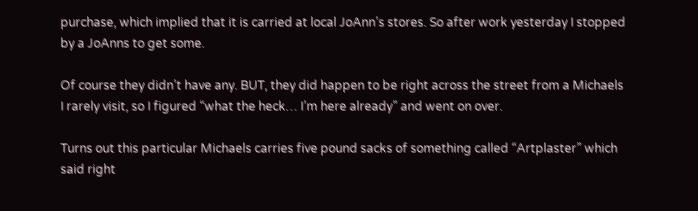purchase, which implied that it is carried at local JoAnn’s stores. So after work yesterday I stopped by a JoAnns to get some.

Of course they didn’t have any. BUT, they did happen to be right across the street from a Michaels I rarely visit, so I figured “what the heck… I’m here already” and went on over.

Turns out this particular Michaels carries five pound sacks of something called “Artplaster” which said right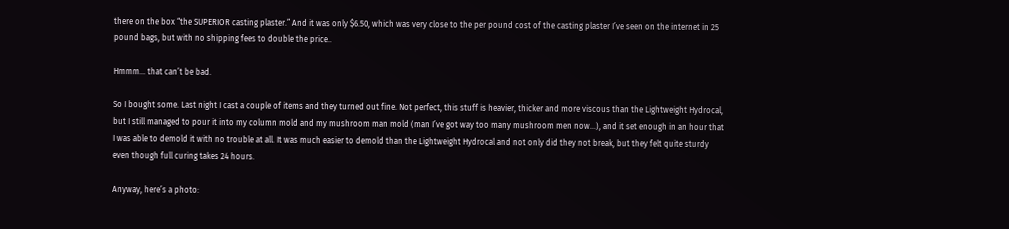there on the box “the SUPERIOR casting plaster.” And it was only $6.50, which was very close to the per pound cost of the casting plaster I’ve seen on the internet in 25 pound bags, but with no shipping fees to double the price..

Hmmm… that can’t be bad.

So I bought some. Last night I cast a couple of items and they turned out fine. Not perfect, this stuff is heavier, thicker and more viscous than the Lightweight Hydrocal, but I still managed to pour it into my column mold and my mushroom man mold (man I’ve got way too many mushroom men now…), and it set enough in an hour that I was able to demold it with no trouble at all. It was much easier to demold than the Lightweight Hydrocal and not only did they not break, but they felt quite sturdy even though full curing takes 24 hours.

Anyway, here’s a photo: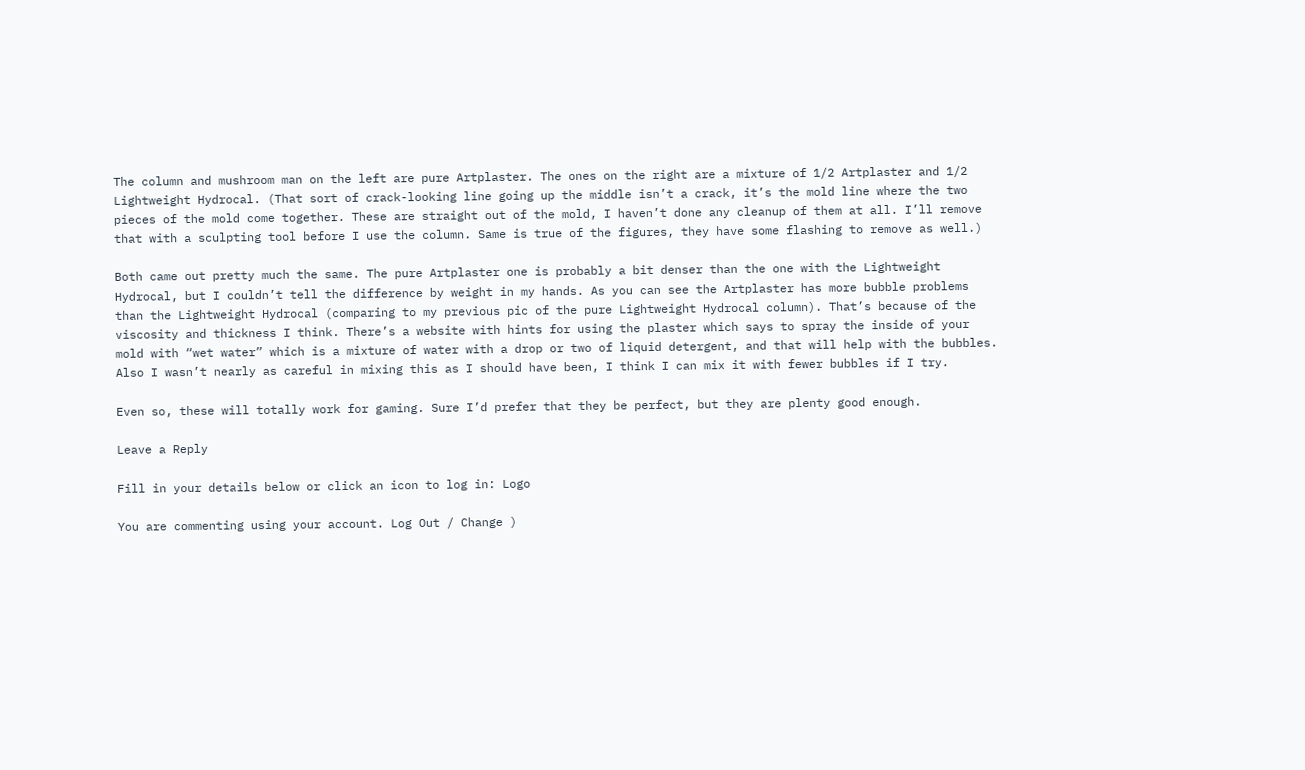The column and mushroom man on the left are pure Artplaster. The ones on the right are a mixture of 1/2 Artplaster and 1/2 Lightweight Hydrocal. (That sort of crack-looking line going up the middle isn’t a crack, it’s the mold line where the two pieces of the mold come together. These are straight out of the mold, I haven’t done any cleanup of them at all. I’ll remove that with a sculpting tool before I use the column. Same is true of the figures, they have some flashing to remove as well.)

Both came out pretty much the same. The pure Artplaster one is probably a bit denser than the one with the Lightweight Hydrocal, but I couldn’t tell the difference by weight in my hands. As you can see the Artplaster has more bubble problems than the Lightweight Hydrocal (comparing to my previous pic of the pure Lightweight Hydrocal column). That’s because of the viscosity and thickness I think. There’s a website with hints for using the plaster which says to spray the inside of your mold with “wet water” which is a mixture of water with a drop or two of liquid detergent, and that will help with the bubbles. Also I wasn’t nearly as careful in mixing this as I should have been, I think I can mix it with fewer bubbles if I try.

Even so, these will totally work for gaming. Sure I’d prefer that they be perfect, but they are plenty good enough.

Leave a Reply

Fill in your details below or click an icon to log in: Logo

You are commenting using your account. Log Out / Change )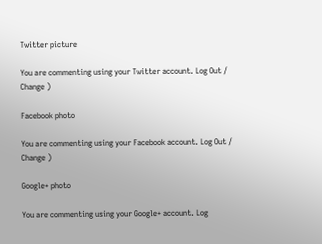Twitter picture

You are commenting using your Twitter account. Log Out / Change )

Facebook photo

You are commenting using your Facebook account. Log Out / Change )

Google+ photo

You are commenting using your Google+ account. Log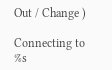Out / Change )

Connecting to %s